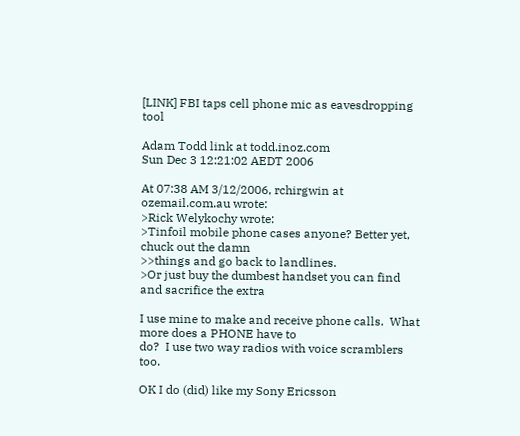[LINK] FBI taps cell phone mic as eavesdropping tool

Adam Todd link at todd.inoz.com
Sun Dec 3 12:21:02 AEDT 2006

At 07:38 AM 3/12/2006, rchirgwin at ozemail.com.au wrote:
>Rick Welykochy wrote:
>Tinfoil mobile phone cases anyone? Better yet, chuck out the damn
>>things and go back to landlines.
>Or just buy the dumbest handset you can find and sacrifice the extra

I use mine to make and receive phone calls.  What more does a PHONE have to
do?  I use two way radios with voice scramblers too.

OK I do (did) like my Sony Ericsson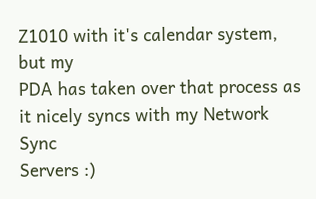Z1010 with it's calendar system, but my
PDA has taken over that process as it nicely syncs with my Network Sync
Servers :)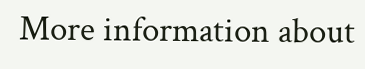More information about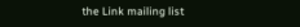the Link mailing list